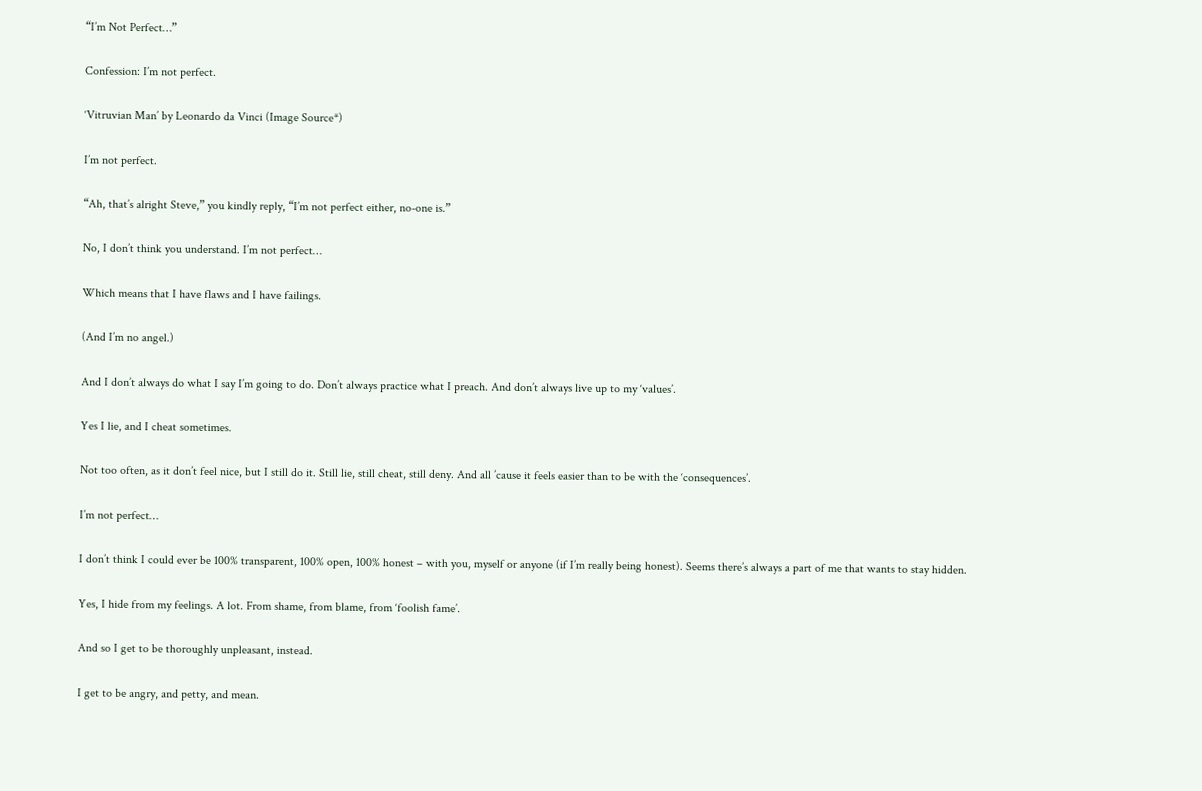“I’m Not Perfect…”

Confession: I’m not perfect.

‘Vitruvian Man’ by Leonardo da Vinci (Image Source*)

I’m not perfect.

“Ah, that’s alright Steve,” you kindly reply, “I’m not perfect either, no-one is.”

No, I don’t think you understand. I’m not perfect…

Which means that I have flaws and I have failings.

(And I’m no angel.)

And I don’t always do what I say I’m going to do. Don’t always practice what I preach. And don’t always live up to my ‘values’.

Yes I lie, and I cheat sometimes.

Not too often, as it don’t feel nice, but I still do it. Still lie, still cheat, still deny. And all ’cause it feels easier than to be with the ‘consequences’.

I’m not perfect…

I don’t think I could ever be 100% transparent, 100% open, 100% honest – with you, myself or anyone (if I’m really being honest). Seems there’s always a part of me that wants to stay hidden.

Yes, I hide from my feelings. A lot. From shame, from blame, from ‘foolish fame’.

And so I get to be thoroughly unpleasant, instead.

I get to be angry, and petty, and mean.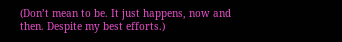(Don’t mean to be. It just happens, now and then. Despite my best efforts.)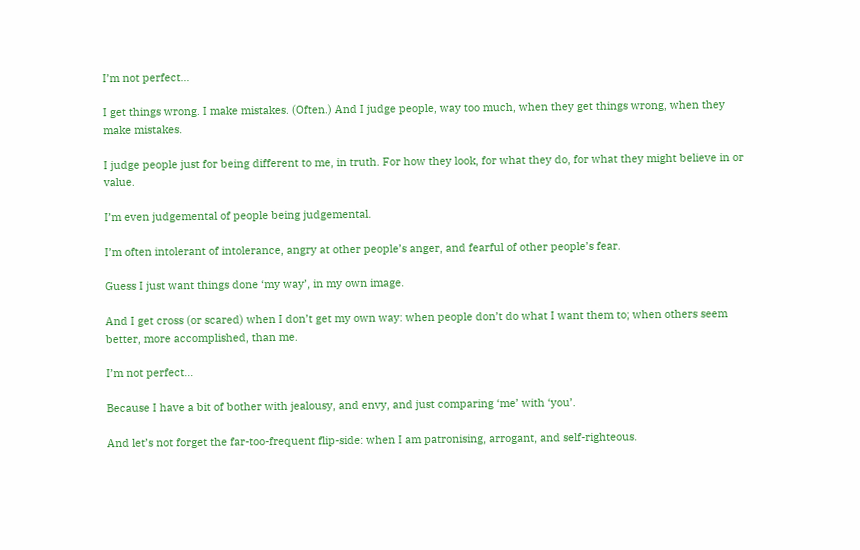I’m not perfect…

I get things wrong. I make mistakes. (Often.) And I judge people, way too much, when they get things wrong, when they make mistakes.

I judge people just for being different to me, in truth. For how they look, for what they do, for what they might believe in or value.

I’m even judgemental of people being judgemental.

I’m often intolerant of intolerance, angry at other people’s anger, and fearful of other people’s fear.

Guess I just want things done ‘my way’, in my own image.

And I get cross (or scared) when I don’t get my own way: when people don’t do what I want them to; when others seem better, more accomplished, than me.

I’m not perfect…

Because I have a bit of bother with jealousy, and envy, and just comparing ‘me’ with ‘you’.

And let’s not forget the far-too-frequent flip-side: when I am patronising, arrogant, and self-righteous.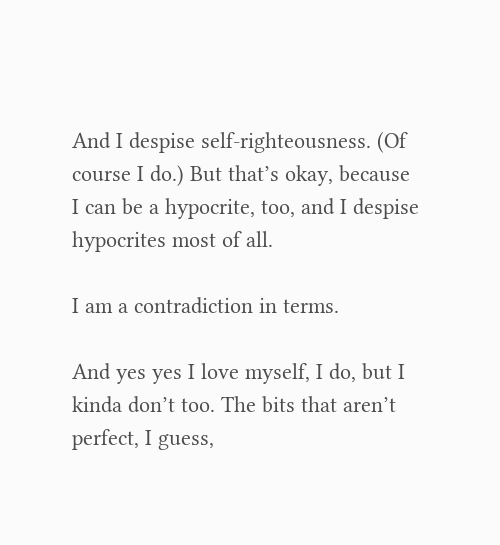And I despise self-righteousness. (Of course I do.) But that’s okay, because I can be a hypocrite, too, and I despise hypocrites most of all.

I am a contradiction in terms.

And yes yes I love myself, I do, but I kinda don’t too. The bits that aren’t perfect, I guess,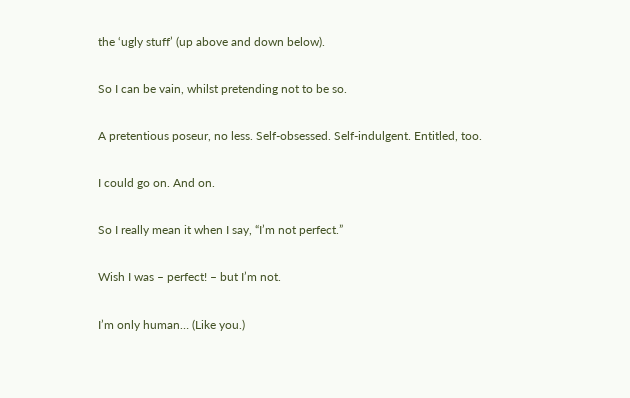the ‘ugly stuff’ (up above and down below).

So I can be vain, whilst pretending not to be so.

A pretentious poseur, no less. Self-obsessed. Self-indulgent. Entitled, too.

I could go on. And on.

So I really mean it when I say, “I’m not perfect.”

Wish I was – perfect! – but I’m not.

I’m only human… (Like you.)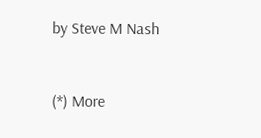by Steve M Nash


(*) More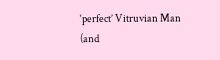‘perfect’ Vitruvian Man (and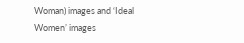Woman) images and ‘Ideal Women’ images